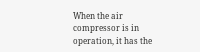When the air compressor is in operation, it has the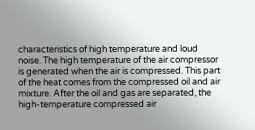characteristics of high temperature and loud noise. The high temperature of the air compressor is generated when the air is compressed. This part of the heat comes from the compressed oil and air mixture. After the oil and gas are separated, the high-temperature compressed air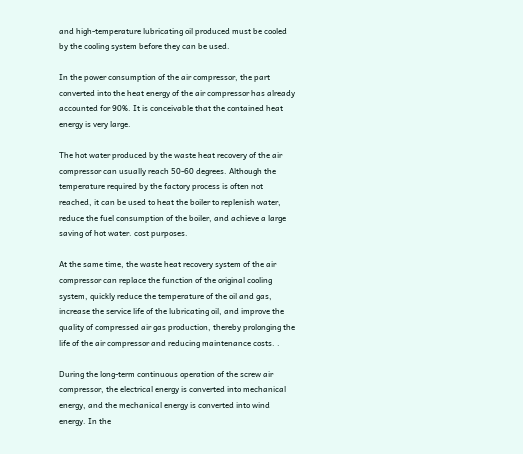and high-temperature lubricating oil produced must be cooled by the cooling system before they can be used.

In the power consumption of the air compressor, the part converted into the heat energy of the air compressor has already accounted for 90%. It is conceivable that the contained heat energy is very large.

The hot water produced by the waste heat recovery of the air compressor can usually reach 50-60 degrees. Although the temperature required by the factory process is often not reached, it can be used to heat the boiler to replenish water, reduce the fuel consumption of the boiler, and achieve a large saving of hot water. cost purposes.

At the same time, the waste heat recovery system of the air compressor can replace the function of the original cooling system, quickly reduce the temperature of the oil and gas, increase the service life of the lubricating oil, and improve the quality of compressed air gas production, thereby prolonging the life of the air compressor and reducing maintenance costs. .

During the long-term continuous operation of the screw air compressor, the electrical energy is converted into mechanical energy, and the mechanical energy is converted into wind energy. In the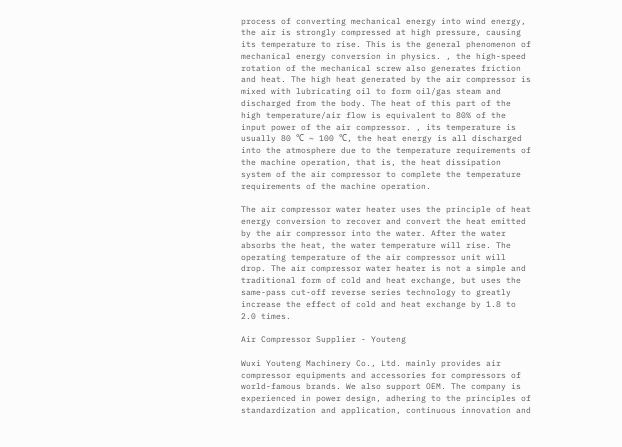process of converting mechanical energy into wind energy, the air is strongly compressed at high pressure, causing its temperature to rise. This is the general phenomenon of mechanical energy conversion in physics. , the high-speed rotation of the mechanical screw also generates friction and heat. The high heat generated by the air compressor is mixed with lubricating oil to form oil/gas steam and discharged from the body. The heat of this part of the high temperature/air flow is equivalent to 80% of the input power of the air compressor. , its temperature is usually 80 ℃ ~ 100 ℃, the heat energy is all discharged into the atmosphere due to the temperature requirements of the machine operation, that is, the heat dissipation system of the air compressor to complete the temperature requirements of the machine operation.

The air compressor water heater uses the principle of heat energy conversion to recover and convert the heat emitted by the air compressor into the water. After the water absorbs the heat, the water temperature will rise. The operating temperature of the air compressor unit will drop. The air compressor water heater is not a simple and traditional form of cold and heat exchange, but uses the same-pass cut-off reverse series technology to greatly increase the effect of cold and heat exchange by 1.8 to 2.0 times.

Air Compressor Supplier - Youteng

Wuxi Youteng Machinery Co., Ltd. mainly provides air compressor equipments and accessories for compressors of world-famous brands. We also support OEM. The company is experienced in power design, adhering to the principles of standardization and application, continuous innovation and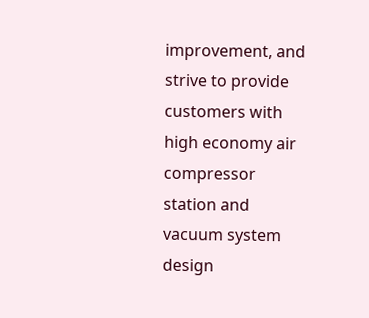improvement, and strive to provide customers with high economy air compressor station and vacuum system design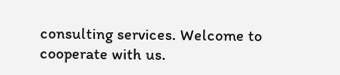consulting services. Welcome to cooperate with us.